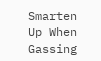Smarten Up When Gassing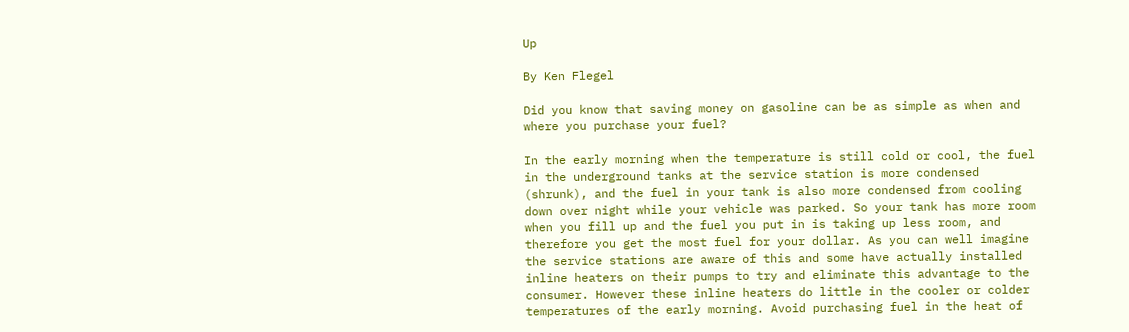Up

By Ken Flegel

Did you know that saving money on gasoline can be as simple as when and where you purchase your fuel?

In the early morning when the temperature is still cold or cool, the fuel in the underground tanks at the service station is more condensed (shrunk), and the fuel in your tank is also more condensed from cooling down over night while your vehicle was parked. So your tank has more room when you fill up and the fuel you put in is taking up less room, and therefore you get the most fuel for your dollar. As you can well imagine the service stations are aware of this and some have actually installed inline heaters on their pumps to try and eliminate this advantage to the consumer. However these inline heaters do little in the cooler or colder temperatures of the early morning. Avoid purchasing fuel in the heat of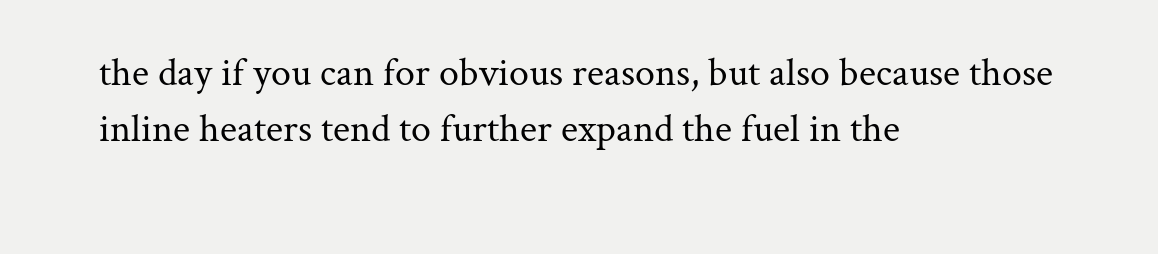the day if you can for obvious reasons, but also because those inline heaters tend to further expand the fuel in the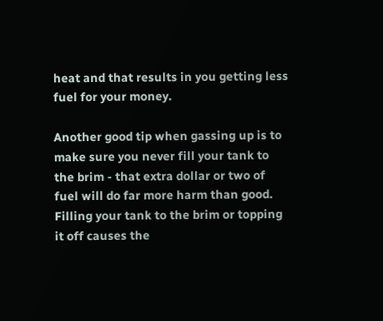heat and that results in you getting less fuel for your money.

Another good tip when gassing up is to make sure you never fill your tank to the brim - that extra dollar or two of fuel will do far more harm than good. Filling your tank to the brim or topping it off causes the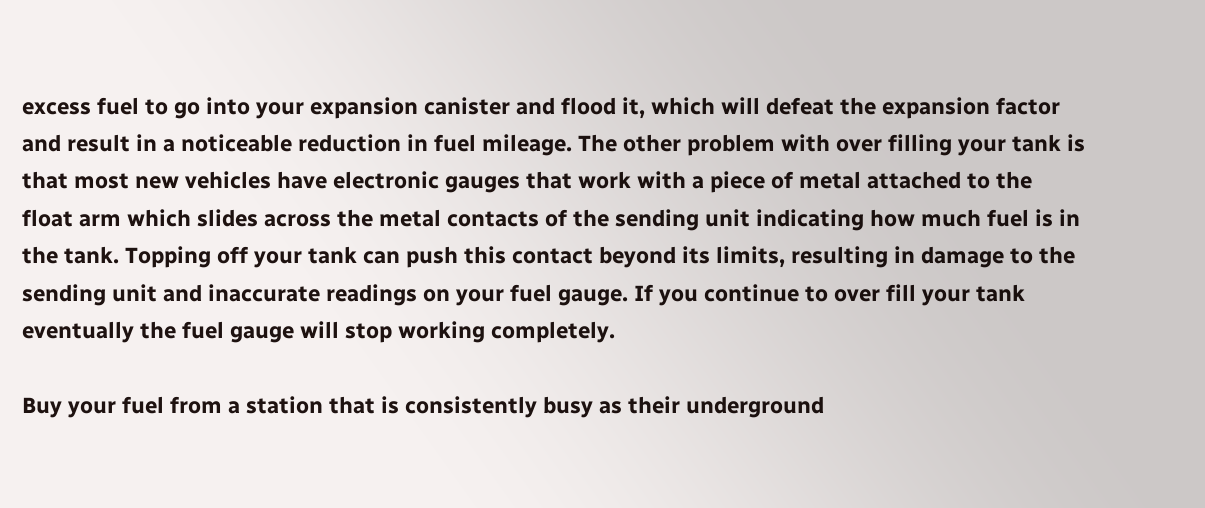excess fuel to go into your expansion canister and flood it, which will defeat the expansion factor and result in a noticeable reduction in fuel mileage. The other problem with over filling your tank is that most new vehicles have electronic gauges that work with a piece of metal attached to the float arm which slides across the metal contacts of the sending unit indicating how much fuel is in the tank. Topping off your tank can push this contact beyond its limits, resulting in damage to the sending unit and inaccurate readings on your fuel gauge. If you continue to over fill your tank eventually the fuel gauge will stop working completely.

Buy your fuel from a station that is consistently busy as their underground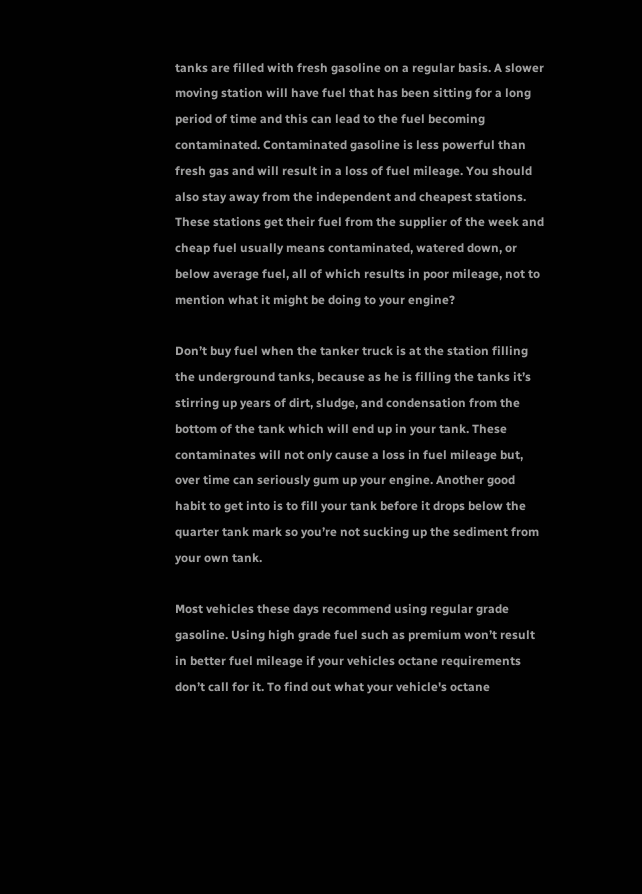tanks are filled with fresh gasoline on a regular basis. A slower moving station will have fuel that has been sitting for a long period of time and this can lead to the fuel becoming contaminated. Contaminated gasoline is less powerful than fresh gas and will result in a loss of fuel mileage. You should also stay away from the independent and cheapest stations. These stations get their fuel from the supplier of the week and cheap fuel usually means contaminated, watered down, or below average fuel, all of which results in poor mileage, not to mention what it might be doing to your engine?

Don’t buy fuel when the tanker truck is at the station filling the underground tanks, because as he is filling the tanks it’s stirring up years of dirt, sludge, and condensation from the bottom of the tank which will end up in your tank. These contaminates will not only cause a loss in fuel mileage but, over time can seriously gum up your engine. Another good habit to get into is to fill your tank before it drops below the quarter tank mark so you’re not sucking up the sediment from your own tank.

Most vehicles these days recommend using regular grade gasoline. Using high grade fuel such as premium won’t result in better fuel mileage if your vehicles octane requirements don’t call for it. To find out what your vehicle's octane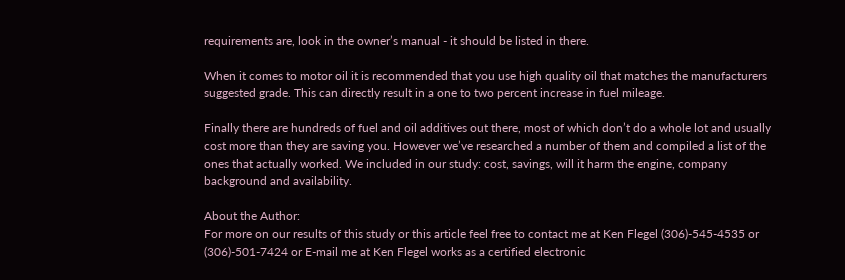requirements are, look in the owner’s manual - it should be listed in there.

When it comes to motor oil it is recommended that you use high quality oil that matches the manufacturers suggested grade. This can directly result in a one to two percent increase in fuel mileage.

Finally there are hundreds of fuel and oil additives out there, most of which don’t do a whole lot and usually cost more than they are saving you. However we’ve researched a number of them and compiled a list of the ones that actually worked. We included in our study: cost, savings, will it harm the engine, company background and availability.

About the Author:
For more on our results of this study or this article feel free to contact me at Ken Flegel (306)-545-4535 or (306)-501-7424 or E-mail me at Ken Flegel works as a certified electronic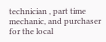technician , part time mechanic, and purchaser for the local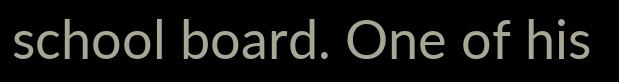school board. One of his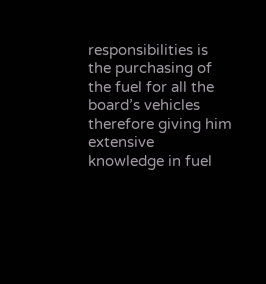responsibilities is the purchasing of the fuel for all the board’s vehicles therefore giving him extensive knowledge in fuel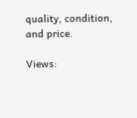quality, condition, and price.

Views: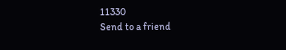11330
Send to a friend